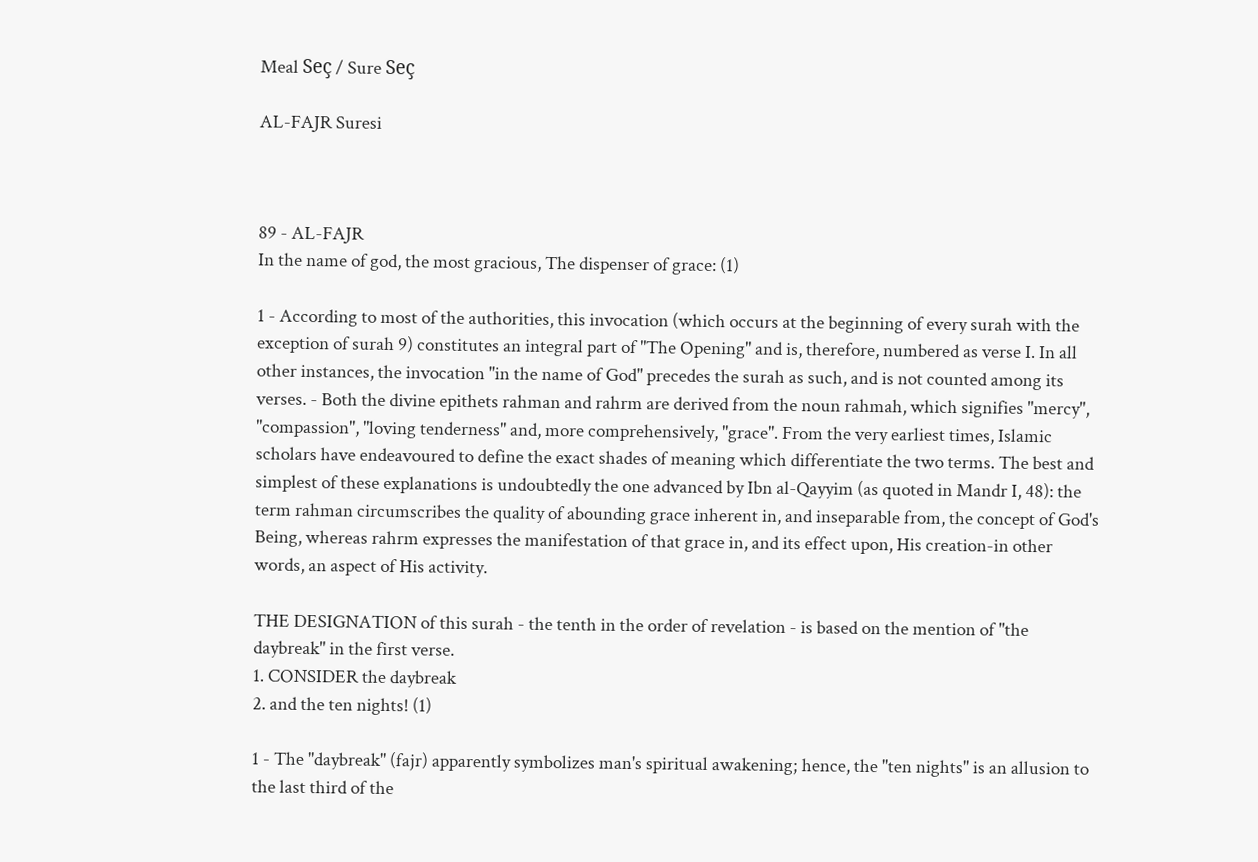Meal Seç / Sure Seç

AL-FAJR Suresi



89 - AL-FAJR
In the name of god, the most gracious, The dispenser of grace: (1)

1 - According to most of the authorities, this invocation (which occurs at the beginning of every surah with the exception of surah 9) constitutes an integral part of "The Opening" and is, therefore, numbered as verse I. In all other instances, the invocation "in the name of God" precedes the surah as such, and is not counted among its verses. - Both the divine epithets rahman and rahrm are derived from the noun rahmah, which signifies "mercy", "compassion", "loving tenderness" and, more comprehensively, "grace". From the very earliest times, Islamic scholars have endeavoured to define the exact shades of meaning which differentiate the two terms. The best and simplest of these explanations is undoubtedly the one advanced by Ibn al-Qayyim (as quoted in Mandr I, 48): the term rahman circumscribes the quality of abounding grace inherent in, and inseparable from, the concept of God's Being, whereas rahrm expresses the manifestation of that grace in, and its effect upon, His creation-in other words, an aspect of His activity.

THE DESIGNATION of this surah - the tenth in the order of revelation - is based on the mention of "the daybreak" in the first verse.
1. CONSIDER the daybreak
2. and the ten nights! (1)

1 - The "daybreak" (fajr) apparently symbolizes man's spiritual awakening; hence, the "ten nights" is an allusion to the last third of the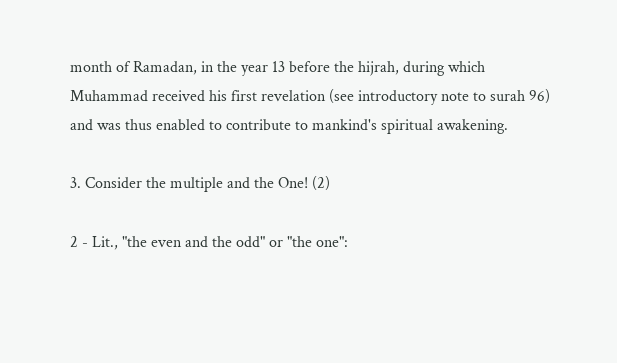month of Ramadan, in the year 13 before the hijrah, during which Muhammad received his first revelation (see introductory note to surah 96) and was thus enabled to contribute to mankind's spiritual awakening.

3. Consider the multiple and the One! (2)

2 - Lit., "the even and the odd" or "the one":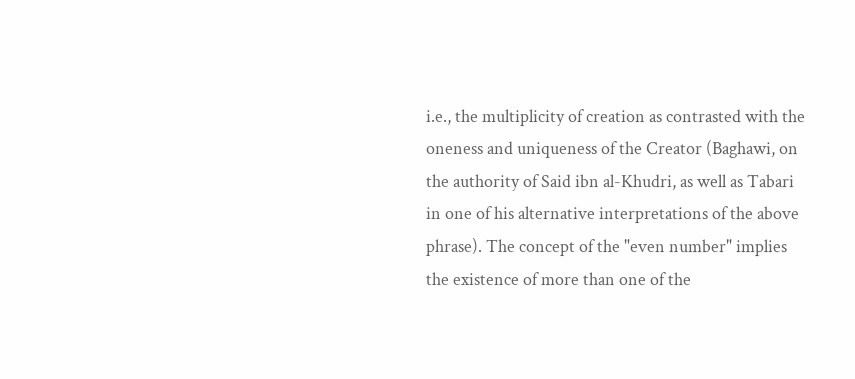i.e., the multiplicity of creation as contrasted with the oneness and uniqueness of the Creator (Baghawi, on the authority of Said ibn al-Khudri, as well as Tabari in one of his alternative interpretations of the above phrase). The concept of the "even number" implies the existence of more than one of the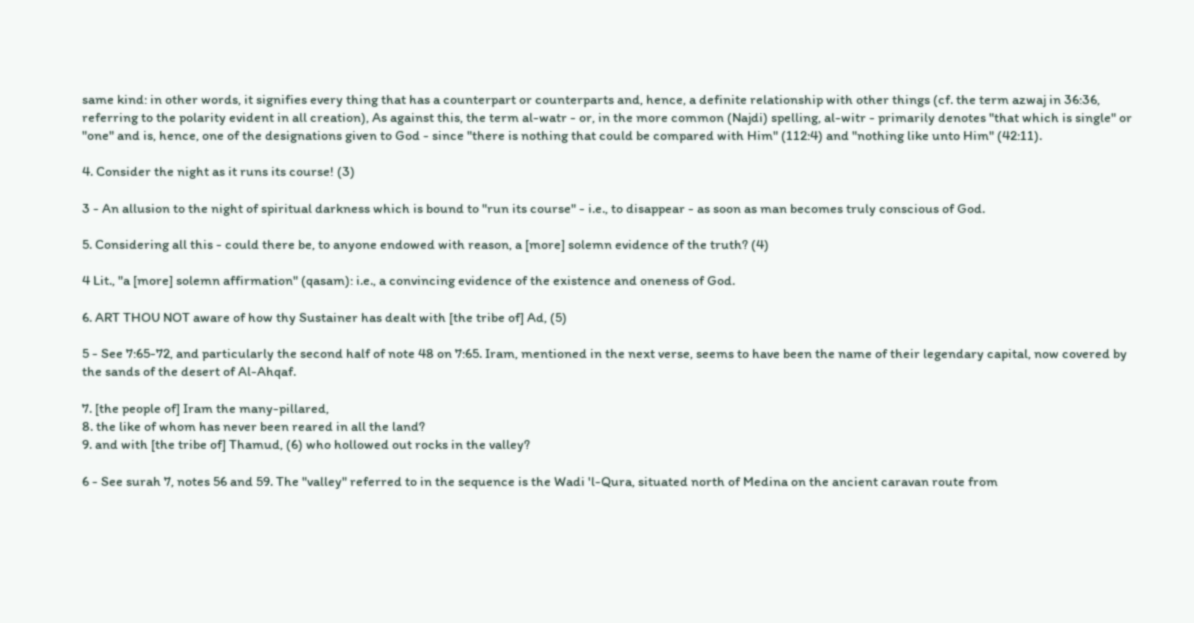same kind: in other words, it signifies every thing that has a counterpart or counterparts and, hence, a definite relationship with other things (cf. the term azwaj in 36:36, referring to the polarity evident in all creation), As against this, the term al-watr - or, in the more common (Najdi) spelling, al-witr - primarily denotes "that which is single" or "one" and is, hence, one of the designations given to God - since "there is nothing that could be compared with Him" (112:4) and "nothing like unto Him" (42:11).

4. Consider the night as it runs its course! (3)

3 - An allusion to the night of spiritual darkness which is bound to "run its course" - i.e., to disappear - as soon as man becomes truly conscious of God.

5. Considering all this - could there be, to anyone endowed with reason, a [more] solemn evidence of the truth? (4)

4 Lit., "a [more] solemn affirmation" (qasam): i.e., a convincing evidence of the existence and oneness of God.

6. ART THOU NOT aware of how thy Sustainer has dealt with [the tribe of] Ad, (5)

5 - See 7:65-72, and particularly the second half of note 48 on 7:65. Iram, mentioned in the next verse, seems to have been the name of their legendary capital, now covered by the sands of the desert of Al-Ahqaf.

7. [the people of] Iram the many-pillared,
8. the like of whom has never been reared in all the land?
9. and with [the tribe of] Thamud, (6) who hollowed out rocks in the valley?

6 - See surah 7, notes 56 and 59. The "valley" referred to in the sequence is the Wadi 'l-Qura, situated north of Medina on the ancient caravan route from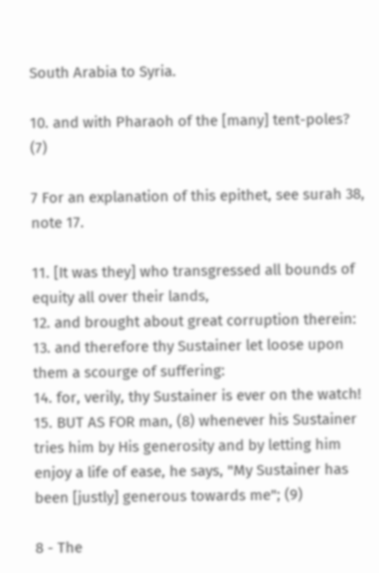South Arabia to Syria.

10. and with Pharaoh of the [many] tent-poles? (7)

7 For an explanation of this epithet, see surah 38, note 17.

11. [It was they] who transgressed all bounds of equity all over their lands,
12. and brought about great corruption therein:
13. and therefore thy Sustainer let loose upon them a scourge of suffering:
14. for, verily, thy Sustainer is ever on the watch!
15. BUT AS FOR man, (8) whenever his Sustainer tries him by His generosity and by letting him enjoy a life of ease, he says, "My Sustainer has been [justly] generous towards me"; (9)

8 - The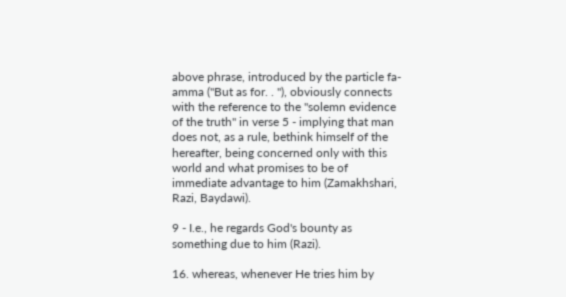above phrase, introduced by the particle fa-amma ("But as for. . "), obviously connects with the reference to the "solemn evidence of the truth" in verse 5 - implying that man does not, as a rule, bethink himself of the hereafter, being concerned only with this world and what promises to be of immediate advantage to him (Zamakhshari, Razi, Baydawi).

9 - I.e., he regards God's bounty as something due to him (Razi).

16. whereas, whenever He tries him by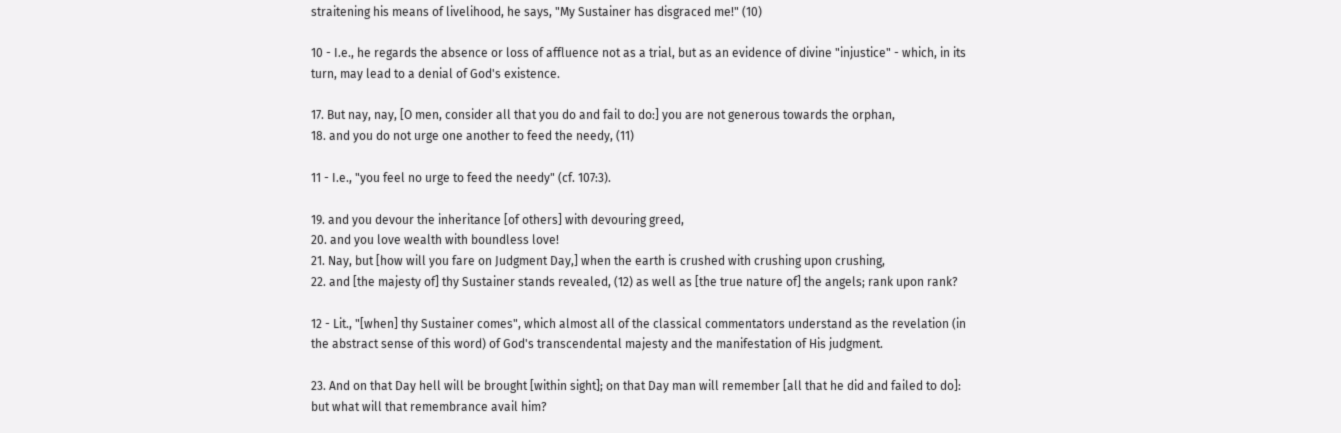straitening his means of livelihood, he says, "My Sustainer has disgraced me!" (10)

10 - I.e., he regards the absence or loss of affluence not as a trial, but as an evidence of divine "injustice" - which, in its turn, may lead to a denial of God's existence.

17. But nay, nay, [O men, consider all that you do and fail to do:] you are not generous towards the orphan,
18. and you do not urge one another to feed the needy, (11)

11 - I.e., "you feel no urge to feed the needy" (cf. 107:3).

19. and you devour the inheritance [of others] with devouring greed,
20. and you love wealth with boundless love!
21. Nay, but [how will you fare on Judgment Day,] when the earth is crushed with crushing upon crushing,
22. and [the majesty of] thy Sustainer stands revealed, (12) as well as [the true nature of] the angels; rank upon rank?

12 - Lit., "[when] thy Sustainer comes", which almost all of the classical commentators understand as the revelation (in the abstract sense of this word) of God's transcendental majesty and the manifestation of His judgment.

23. And on that Day hell will be brought [within sight]; on that Day man will remember [all that he did and failed to do]: but what will that remembrance avail him?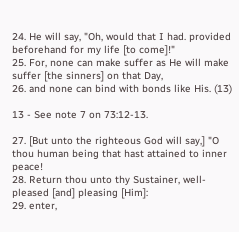24. He will say, "Oh, would that I had. provided beforehand for my life [to come]!"
25. For, none can make suffer as He will make suffer [the sinners] on that Day,
26. and none can bind with bonds like His. (13)

13 - See note 7 on 73:12-13.

27. [But unto the righteous God will say,] "O thou human being that hast attained to inner peace!
28. Return thou unto thy Sustainer, well-pleased [and] pleasing [Him]:
29. enter,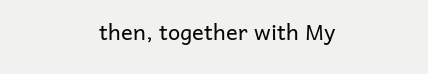then, together with My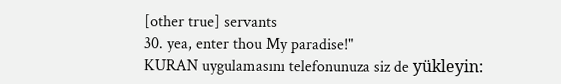[other true] servants
30. yea, enter thou My paradise!"
KURAN uygulamasını telefonunuza siz de yükleyin: